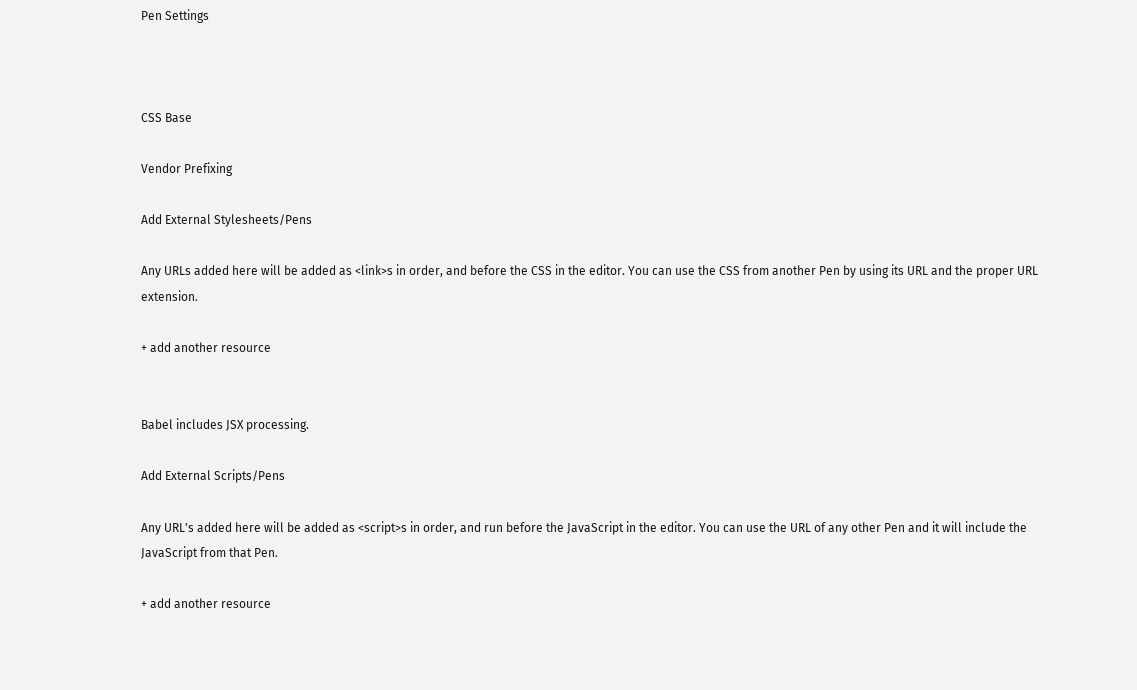Pen Settings



CSS Base

Vendor Prefixing

Add External Stylesheets/Pens

Any URLs added here will be added as <link>s in order, and before the CSS in the editor. You can use the CSS from another Pen by using its URL and the proper URL extension.

+ add another resource


Babel includes JSX processing.

Add External Scripts/Pens

Any URL's added here will be added as <script>s in order, and run before the JavaScript in the editor. You can use the URL of any other Pen and it will include the JavaScript from that Pen.

+ add another resource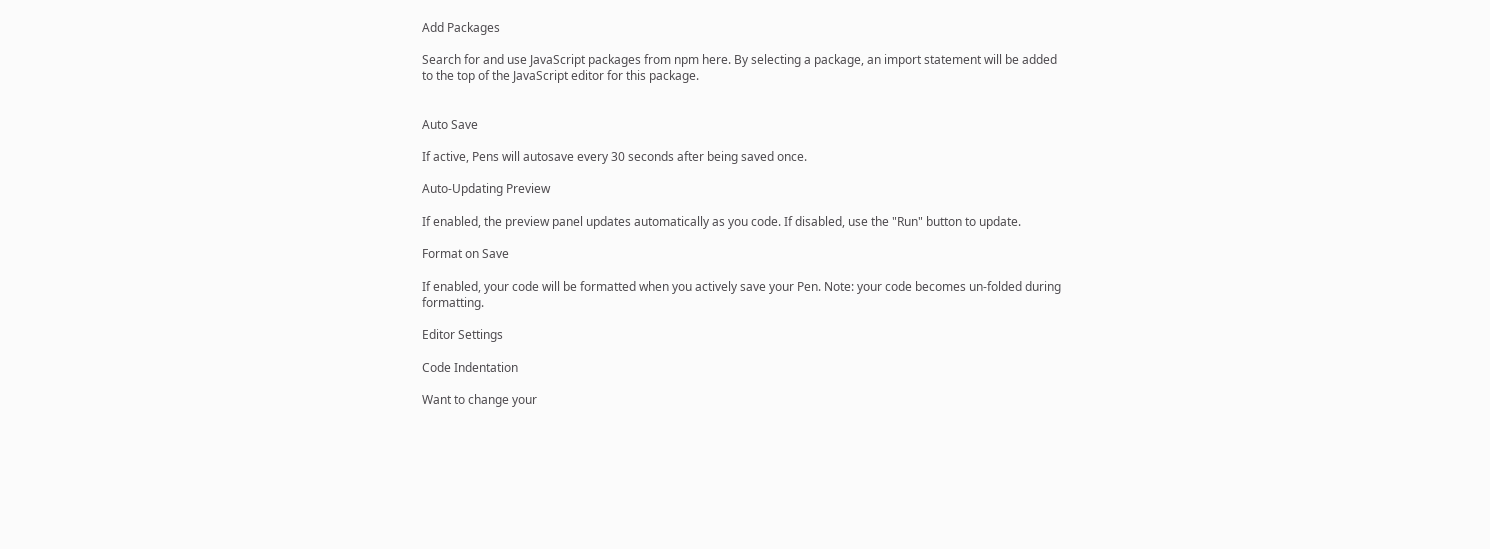Add Packages

Search for and use JavaScript packages from npm here. By selecting a package, an import statement will be added to the top of the JavaScript editor for this package.


Auto Save

If active, Pens will autosave every 30 seconds after being saved once.

Auto-Updating Preview

If enabled, the preview panel updates automatically as you code. If disabled, use the "Run" button to update.

Format on Save

If enabled, your code will be formatted when you actively save your Pen. Note: your code becomes un-folded during formatting.

Editor Settings

Code Indentation

Want to change your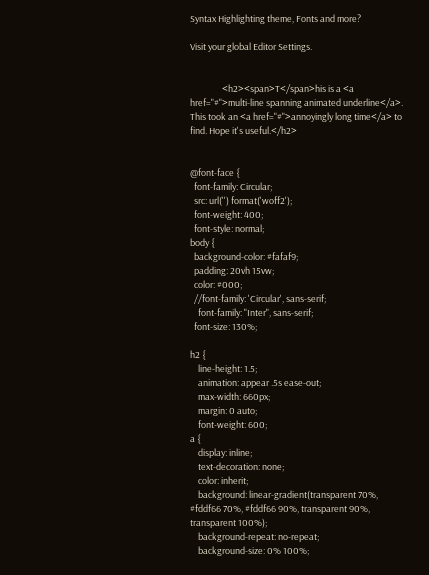Syntax Highlighting theme, Fonts and more?

Visit your global Editor Settings.


                <h2><span>T</span>his is a <a href="#">multi-line spanning animated underline</a>. This took an <a href="#">annoyingly long time</a> to find. Hope it's useful.</h2>


@font-face {
  font-family: Circular;
  src: url('') format('woff2');
  font-weight: 400;
  font-style: normal;
body {
  background-color: #fafaf9;
  padding: 20vh 15vw;
  color: #000;
  //font-family: 'Circular', sans-serif;
    font-family: "Inter", sans-serif;
  font-size: 130%;

h2 {
    line-height: 1.5;
    animation: appear .5s ease-out;
    max-width: 660px;
    margin: 0 auto;
    font-weight: 600;
a {
    display: inline;
    text-decoration: none;
    color: inherit;
    background: linear-gradient(transparent 70%, #fddf66 70%, #fddf66 90%, transparent 90%, transparent 100%);
    background-repeat: no-repeat;
    background-size: 0% 100%;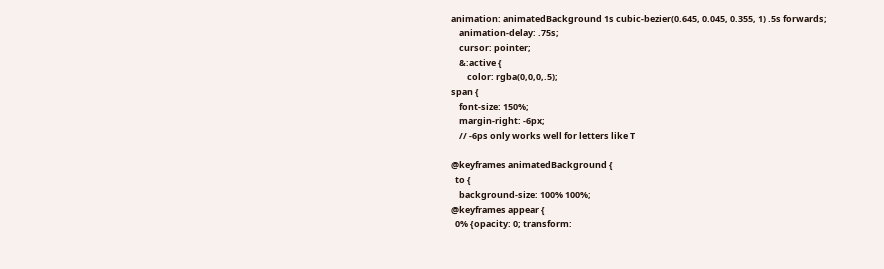animation: animatedBackground 1s cubic-bezier(0.645, 0.045, 0.355, 1) .5s forwards;
    animation-delay: .75s;
    cursor: pointer;
    &:active {
        color: rgba(0,0,0,.5);
span {
    font-size: 150%;
    margin-right: -6px;
    // -6ps only works well for letters like T

@keyframes animatedBackground {
  to {
    background-size: 100% 100%;
@keyframes appear {
  0% {opacity: 0; transform: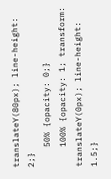translateY(80px); line-height: 2;}
    50% {opacity: 0;}
    100% {opacity: 1; transform: translateY(0px); line-height: 1.5;}